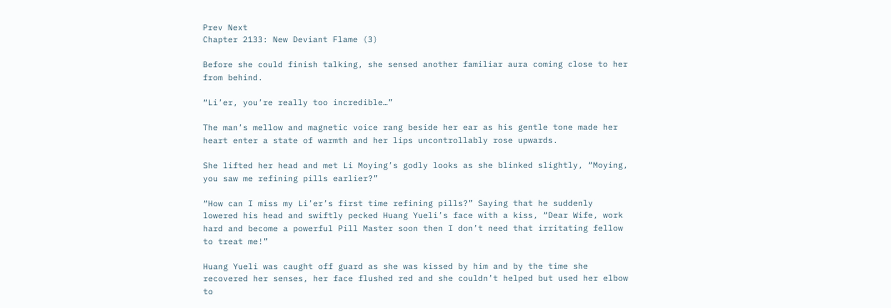Prev Next
Chapter 2133: New Deviant Flame (3)

Before she could finish talking, she sensed another familiar aura coming close to her from behind.

“Li’er, you’re really too incredible…”

The man’s mellow and magnetic voice rang beside her ear as his gentle tone made her heart enter a state of warmth and her lips uncontrollably rose upwards.

She lifted her head and met Li Moying’s godly looks as she blinked slightly, “Moying, you saw me refining pills earlier?”

“How can I miss my Li’er’s first time refining pills?” Saying that he suddenly lowered his head and swiftly pecked Huang Yueli’s face with a kiss, “Dear Wife, work hard and become a powerful Pill Master soon then I don’t need that irritating fellow to treat me!”

Huang Yueli was caught off guard as she was kissed by him and by the time she recovered her senses, her face flushed red and she couldn’t helped but used her elbow to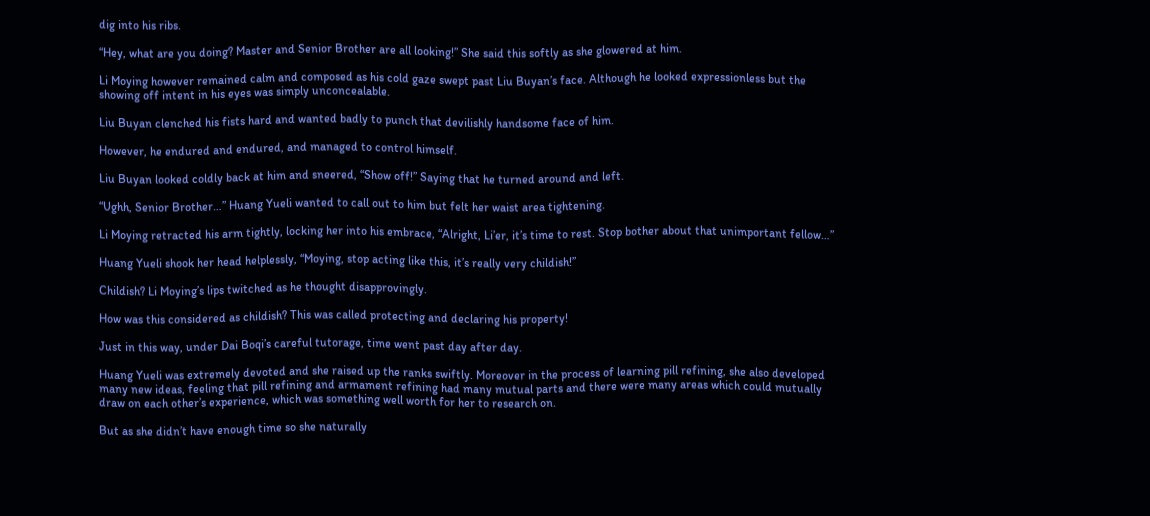dig into his ribs.

“Hey, what are you doing? Master and Senior Brother are all looking!” She said this softly as she glowered at him.

Li Moying however remained calm and composed as his cold gaze swept past Liu Buyan’s face. Although he looked expressionless but the showing off intent in his eyes was simply unconcealable.

Liu Buyan clenched his fists hard and wanted badly to punch that devilishly handsome face of him.

However, he endured and endured, and managed to control himself.

Liu Buyan looked coldly back at him and sneered, “Show off!” Saying that he turned around and left.

“Ughh, Senior Brother…” Huang Yueli wanted to call out to him but felt her waist area tightening.

Li Moying retracted his arm tightly, locking her into his embrace, “Alright, Li’er, it’s time to rest. Stop bother about that unimportant fellow…”

Huang Yueli shook her head helplessly, “Moying, stop acting like this, it’s really very childish!”

Childish? Li Moying’s lips twitched as he thought disapprovingly.

How was this considered as childish? This was called protecting and declaring his property!

Just in this way, under Dai Boqi’s careful tutorage, time went past day after day.

Huang Yueli was extremely devoted and she raised up the ranks swiftly. Moreover in the process of learning pill refining, she also developed many new ideas, feeling that pill refining and armament refining had many mutual parts and there were many areas which could mutually draw on each other’s experience, which was something well worth for her to research on.

But as she didn’t have enough time so she naturally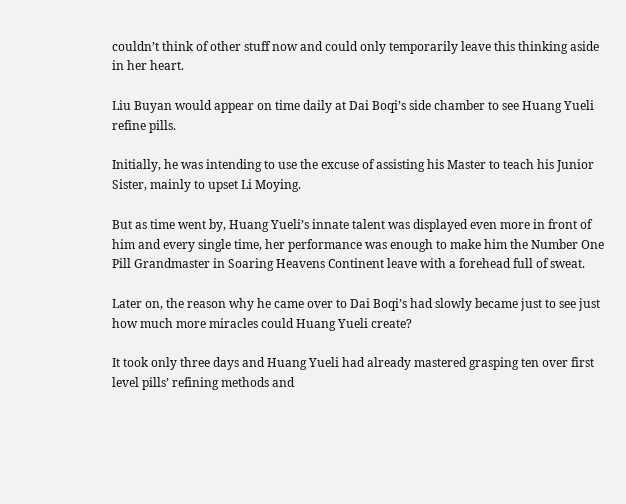couldn’t think of other stuff now and could only temporarily leave this thinking aside in her heart.

Liu Buyan would appear on time daily at Dai Boqi’s side chamber to see Huang Yueli refine pills.

Initially, he was intending to use the excuse of assisting his Master to teach his Junior Sister, mainly to upset Li Moying.

But as time went by, Huang Yueli’s innate talent was displayed even more in front of him and every single time, her performance was enough to make him the Number One Pill Grandmaster in Soaring Heavens Continent leave with a forehead full of sweat.

Later on, the reason why he came over to Dai Boqi’s had slowly became just to see just how much more miracles could Huang Yueli create?

It took only three days and Huang Yueli had already mastered grasping ten over first level pills’ refining methods and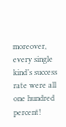moreover, every single kind’s success rate were all one hundred percent!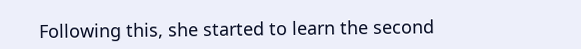Following this, she started to learn the second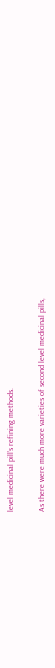level medicinal pill’s refining methods.

As there were much more varieties of second level medicinal pills,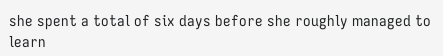she spent a total of six days before she roughly managed to learn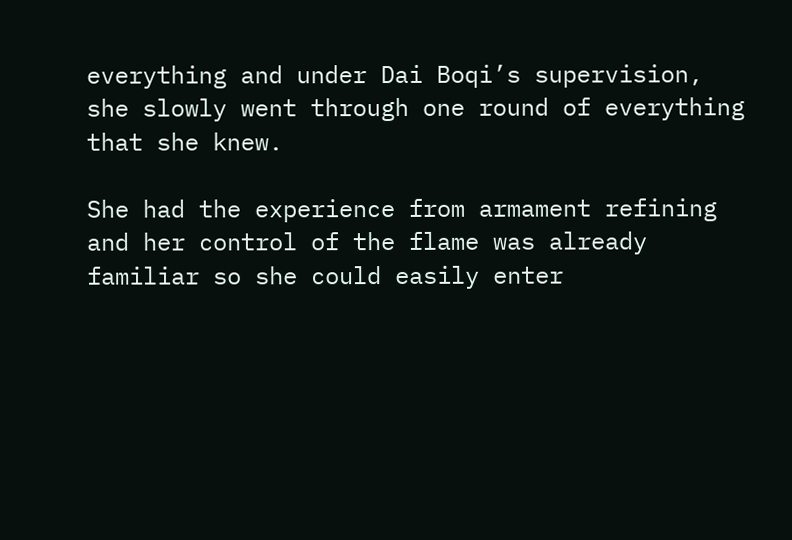everything and under Dai Boqi’s supervision, she slowly went through one round of everything that she knew.

She had the experience from armament refining and her control of the flame was already familiar so she could easily enter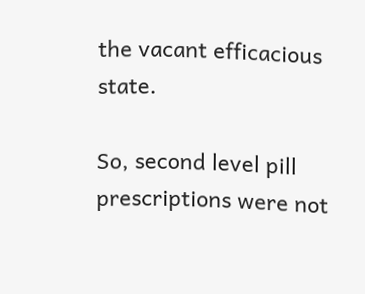the vacant efficacious state.

So, second level pill prescriptions were not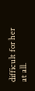difficult for her at all.